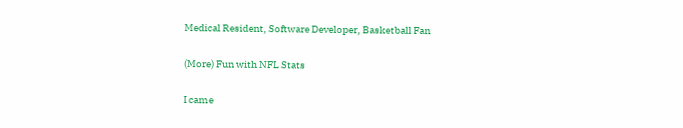Medical Resident, Software Developer, Basketball Fan

(More) Fun with NFL Stats

I came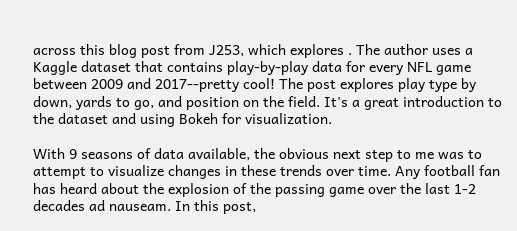across this blog post from J253, which explores . The author uses a Kaggle dataset that contains play-by-play data for every NFL game between 2009 and 2017--pretty cool! The post explores play type by down, yards to go, and position on the field. It's a great introduction to the dataset and using Bokeh for visualization.

With 9 seasons of data available, the obvious next step to me was to attempt to visualize changes in these trends over time. Any football fan has heard about the explosion of the passing game over the last 1-2 decades ad nauseam. In this post,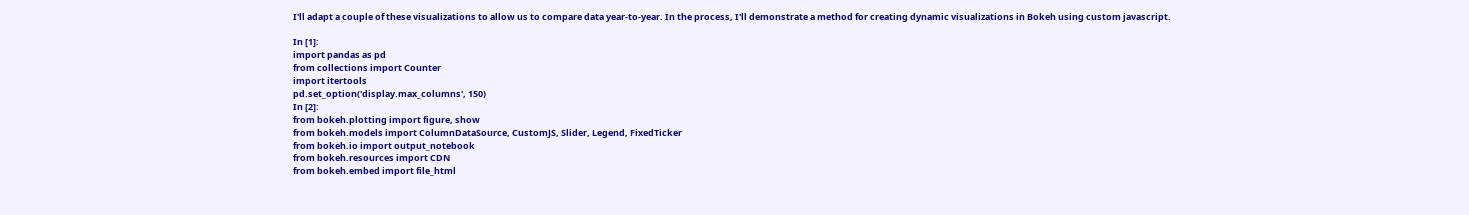I'll adapt a couple of these visualizations to allow us to compare data year-to-year. In the process, I'll demonstrate a method for creating dynamic visualizations in Bokeh using custom javascript.

In [1]:
import pandas as pd
from collections import Counter
import itertools
pd.set_option('display.max_columns', 150)
In [2]:
from bokeh.plotting import figure, show
from bokeh.models import ColumnDataSource, CustomJS, Slider, Legend, FixedTicker
from bokeh.io import output_notebook
from bokeh.resources import CDN
from bokeh.embed import file_html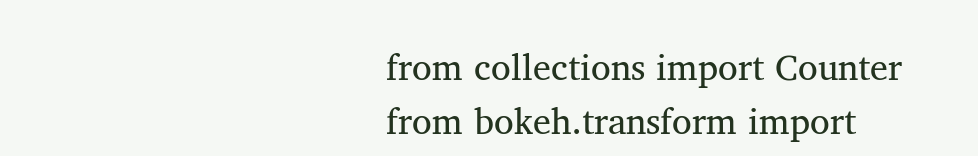from collections import Counter
from bokeh.transform import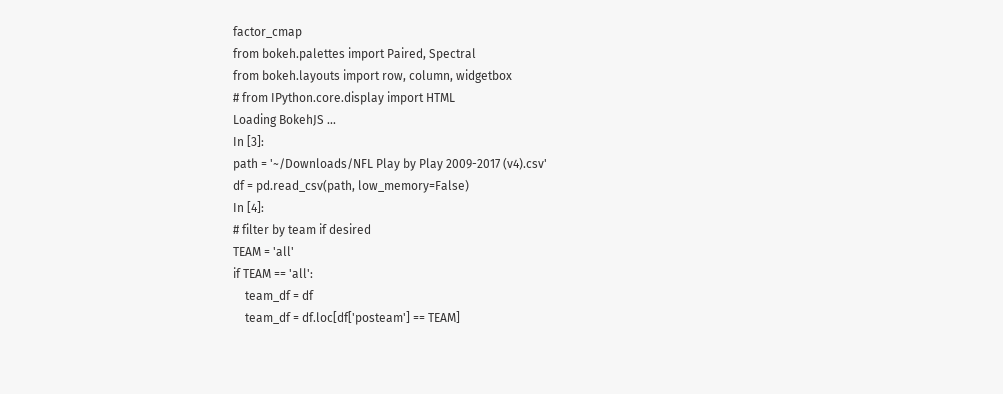factor_cmap
from bokeh.palettes import Paired, Spectral
from bokeh.layouts import row, column, widgetbox
# from IPython.core.display import HTML
Loading BokehJS ...
In [3]:
path = '~/Downloads/NFL Play by Play 2009-2017 (v4).csv'
df = pd.read_csv(path, low_memory=False)
In [4]:
# filter by team if desired
TEAM = 'all'
if TEAM == 'all':
    team_df = df
    team_df = df.loc[df['posteam'] == TEAM]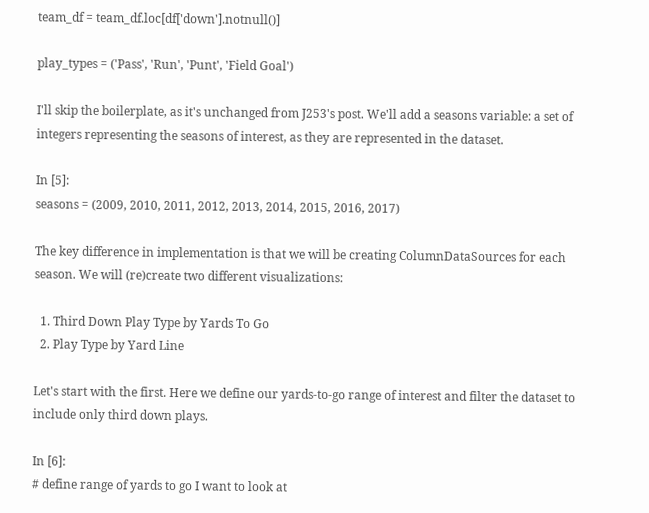team_df = team_df.loc[df['down'].notnull()]

play_types = ('Pass', 'Run', 'Punt', 'Field Goal')

I'll skip the boilerplate, as it's unchanged from J253's post. We'll add a seasons variable: a set of integers representing the seasons of interest, as they are represented in the dataset.

In [5]:
seasons = (2009, 2010, 2011, 2012, 2013, 2014, 2015, 2016, 2017)

The key difference in implementation is that we will be creating ColumnDataSources for each season. We will (re)create two different visualizations:

  1. Third Down Play Type by Yards To Go
  2. Play Type by Yard Line

Let's start with the first. Here we define our yards-to-go range of interest and filter the dataset to include only third down plays.

In [6]:
# define range of yards to go I want to look at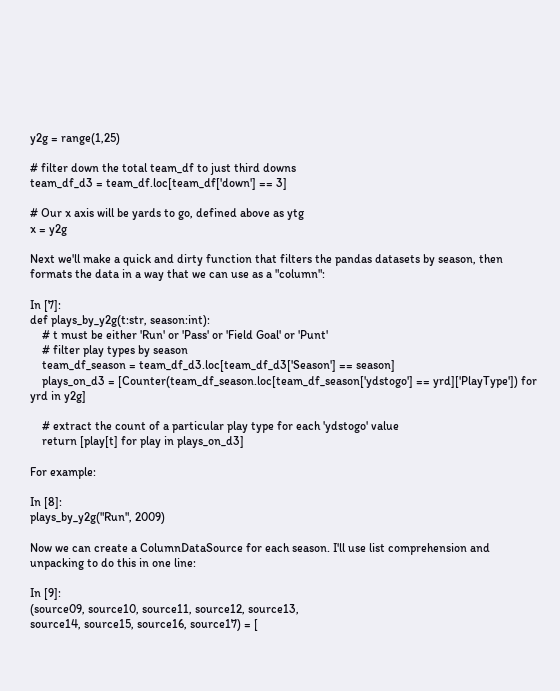y2g = range(1,25)

# filter down the total team_df to just third downs
team_df_d3 = team_df.loc[team_df['down'] == 3]

# Our x axis will be yards to go, defined above as ytg
x = y2g

Next we'll make a quick and dirty function that filters the pandas datasets by season, then formats the data in a way that we can use as a "column":

In [7]:
def plays_by_y2g(t:str, season:int):
    # t must be either 'Run' or 'Pass' or 'Field Goal' or 'Punt'
    # filter play types by season
    team_df_season = team_df_d3.loc[team_df_d3['Season'] == season]
    plays_on_d3 = [Counter(team_df_season.loc[team_df_season['ydstogo'] == yrd]['PlayType']) for yrd in y2g]

    # extract the count of a particular play type for each 'ydstogo' value
    return [play[t] for play in plays_on_d3]

For example:

In [8]:
plays_by_y2g("Run", 2009)

Now we can create a ColumnDataSource for each season. I'll use list comprehension and unpacking to do this in one line:

In [9]:
(source09, source10, source11, source12, source13,
source14, source15, source16, source17) = [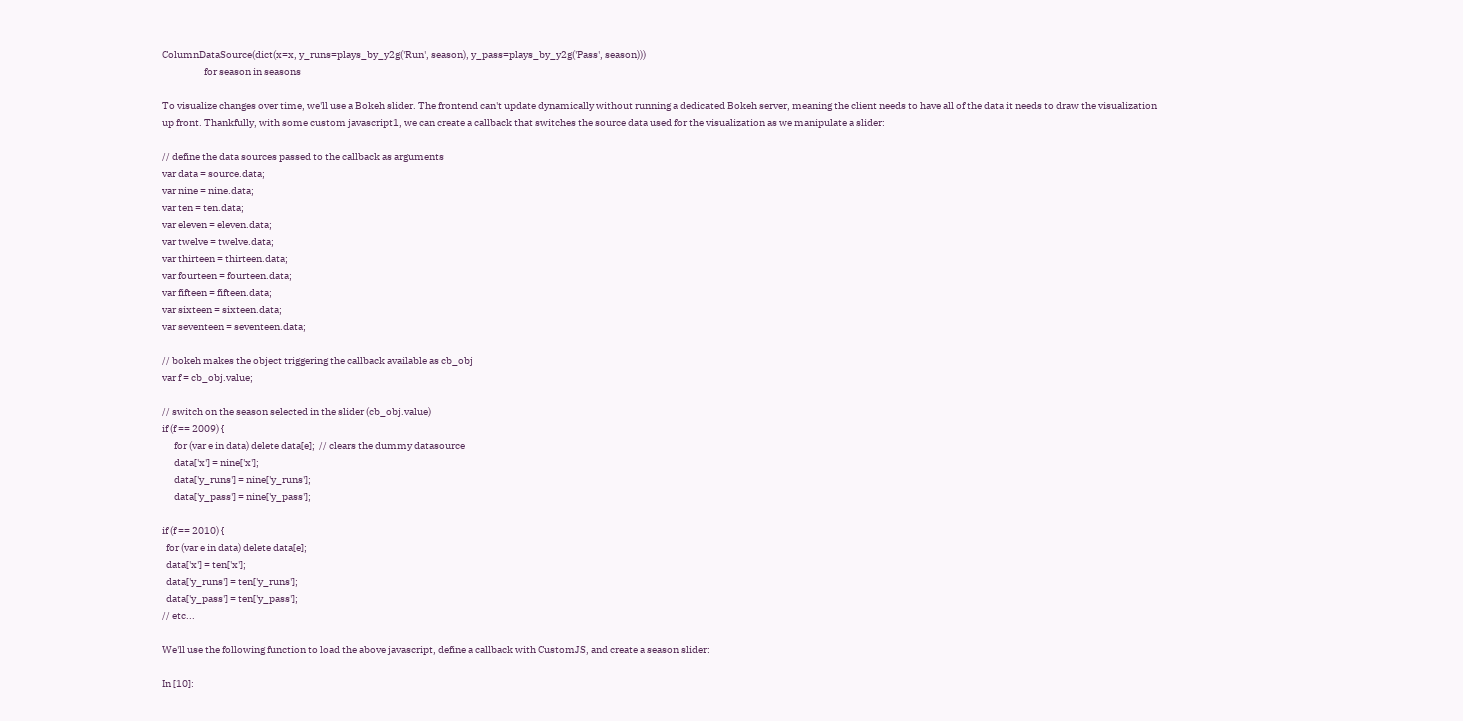ColumnDataSource(dict(x=x, y_runs=plays_by_y2g('Run', season), y_pass=plays_by_y2g('Pass', season)))
                     for season in seasons

To visualize changes over time, we'll use a Bokeh slider. The frontend can't update dynamically without running a dedicated Bokeh server, meaning the client needs to have all of the data it needs to draw the visualization up front. Thankfully, with some custom javascript1, we can create a callback that switches the source data used for the visualization as we manipulate a slider:

// define the data sources passed to the callback as arguments
var data = source.data;
var nine = nine.data;
var ten = ten.data;
var eleven = eleven.data;
var twelve = twelve.data;
var thirteen = thirteen.data;
var fourteen = fourteen.data;
var fifteen = fifteen.data;
var sixteen = sixteen.data;
var seventeen = seventeen.data;

// bokeh makes the object triggering the callback available as cb_obj
var f = cb_obj.value;

// switch on the season selected in the slider (cb_obj.value)
if (f == 2009) {
      for (var e in data) delete data[e];  // clears the dummy datasource
      data['x'] = nine['x'];
      data['y_runs'] = nine['y_runs'];
      data['y_pass'] = nine['y_pass'];

if (f == 2010) {
  for (var e in data) delete data[e];
  data['x'] = ten['x'];
  data['y_runs'] = ten['y_runs'];
  data['y_pass'] = ten['y_pass'];
// etc...

We'll use the following function to load the above javascript, define a callback with CustomJS, and create a season slider:

In [10]: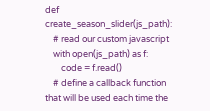def create_season_slider(js_path):
    # read our custom javascript
    with open(js_path) as f:
        code = f.read()
    # define a callback function that will be used each time the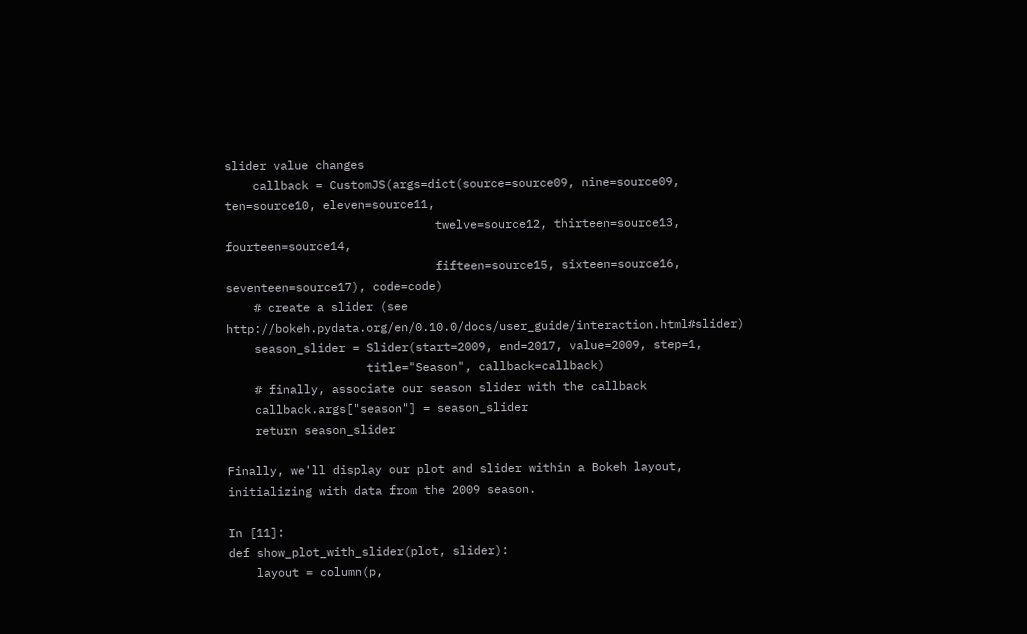slider value changes
    callback = CustomJS(args=dict(source=source09, nine=source09, ten=source10, eleven=source11,
                              twelve=source12, thirteen=source13, fourteen=source14,
                              fifteen=source15, sixteen=source16, seventeen=source17), code=code)
    # create a slider (see http://bokeh.pydata.org/en/0.10.0/docs/user_guide/interaction.html#slider)
    season_slider = Slider(start=2009, end=2017, value=2009, step=1,
                    title="Season", callback=callback)
    # finally, associate our season slider with the callback
    callback.args["season"] = season_slider
    return season_slider

Finally, we'll display our plot and slider within a Bokeh layout, initializing with data from the 2009 season.

In [11]:
def show_plot_with_slider(plot, slider):
    layout = column(p,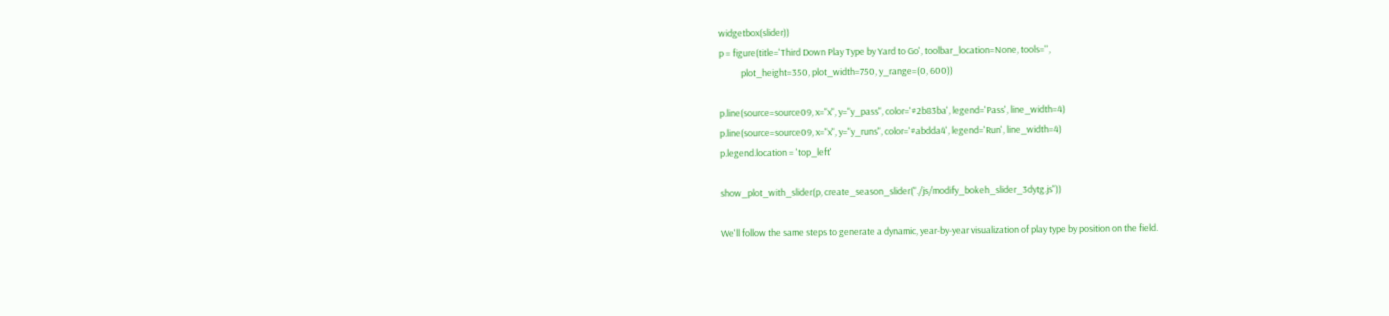widgetbox(slider))
p = figure(title='Third Down Play Type by Yard to Go', toolbar_location=None, tools='',
           plot_height=350, plot_width=750, y_range=(0, 600))

p.line(source=source09, x="x", y="y_pass", color='#2b83ba', legend='Pass', line_width=4)
p.line(source=source09, x="x", y="y_runs", color='#abdda4', legend='Run', line_width=4)
p.legend.location = 'top_left'

show_plot_with_slider(p, create_season_slider("./js/modify_bokeh_slider_3dytg.js"))

We'll follow the same steps to generate a dynamic, year-by-year visualization of play type by position on the field.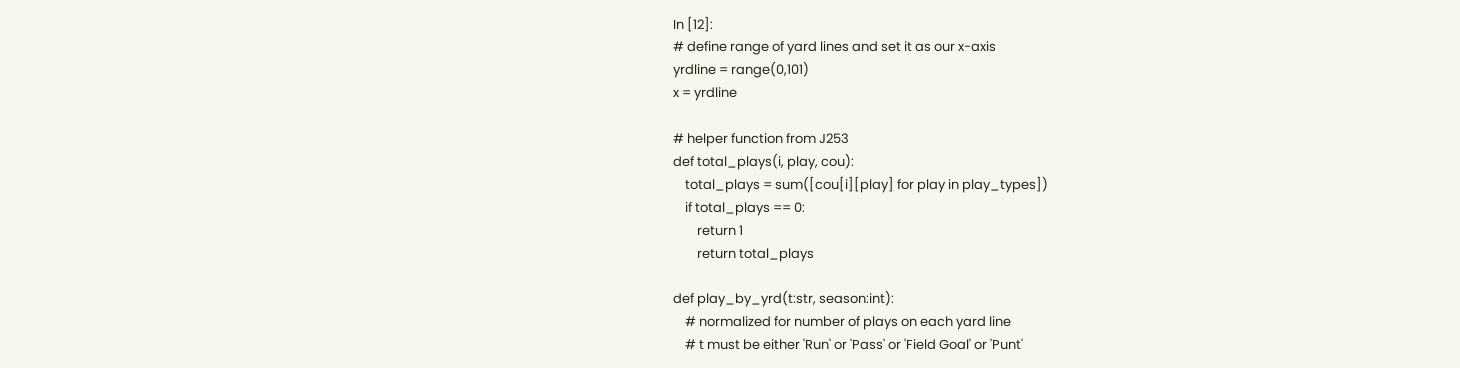In [12]:
# define range of yard lines and set it as our x-axis
yrdline = range(0,101)
x = yrdline

# helper function from J253
def total_plays(i, play, cou):
    total_plays = sum([cou[i][play] for play in play_types])
    if total_plays == 0:
        return 1
        return total_plays

def play_by_yrd(t:str, season:int):
    # normalized for number of plays on each yard line
    # t must be either 'Run' or 'Pass' or 'Field Goal' or 'Punt'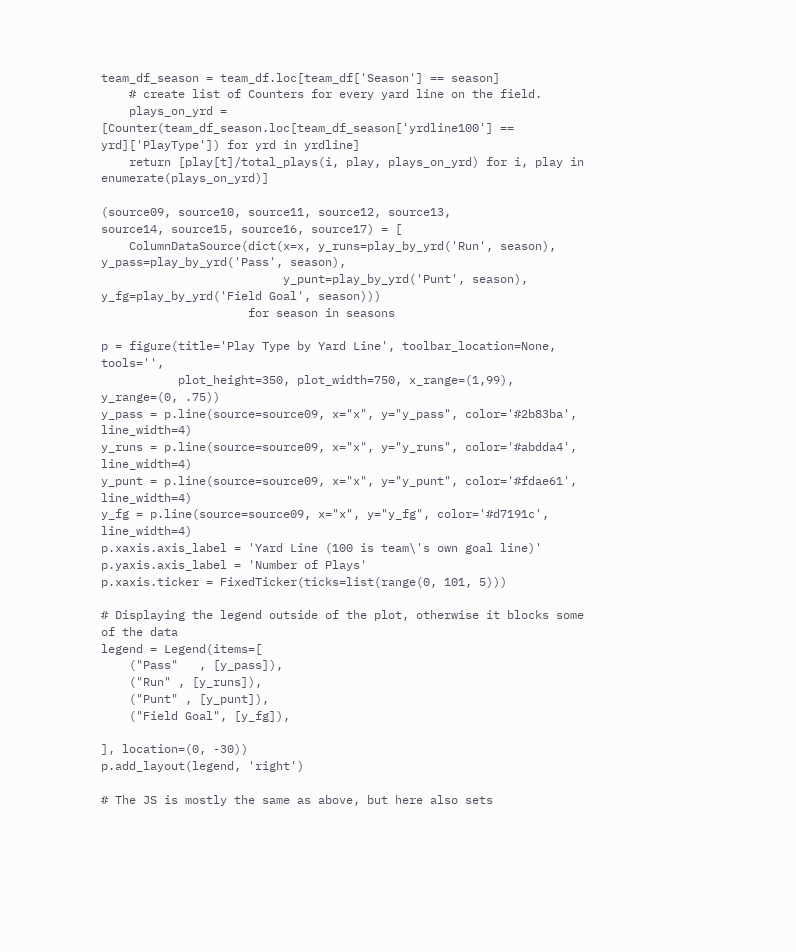team_df_season = team_df.loc[team_df['Season'] == season]
    # create list of Counters for every yard line on the field.
    plays_on_yrd = [Counter(team_df_season.loc[team_df_season['yrdline100'] == yrd]['PlayType']) for yrd in yrdline]
    return [play[t]/total_plays(i, play, plays_on_yrd) for i, play in enumerate(plays_on_yrd)]

(source09, source10, source11, source12, source13,
source14, source15, source16, source17) = [
    ColumnDataSource(dict(x=x, y_runs=play_by_yrd('Run', season), y_pass=play_by_yrd('Pass', season),
                          y_punt=play_by_yrd('Punt', season), y_fg=play_by_yrd('Field Goal', season)))
                     for season in seasons

p = figure(title='Play Type by Yard Line', toolbar_location=None, tools='',
           plot_height=350, plot_width=750, x_range=(1,99), y_range=(0, .75))
y_pass = p.line(source=source09, x="x", y="y_pass", color='#2b83ba', line_width=4)
y_runs = p.line(source=source09, x="x", y="y_runs", color='#abdda4', line_width=4)
y_punt = p.line(source=source09, x="x", y="y_punt", color='#fdae61', line_width=4)
y_fg = p.line(source=source09, x="x", y="y_fg", color='#d7191c', line_width=4)
p.xaxis.axis_label = 'Yard Line (100 is team\'s own goal line)'
p.yaxis.axis_label = 'Number of Plays'
p.xaxis.ticker = FixedTicker(ticks=list(range(0, 101, 5)))

# Displaying the legend outside of the plot, otherwise it blocks some of the data
legend = Legend(items=[
    ("Pass"   , [y_pass]),
    ("Run" , [y_runs]),
    ("Punt" , [y_punt]),
    ("Field Goal", [y_fg]),

], location=(0, -30))
p.add_layout(legend, 'right')

# The JS is mostly the same as above, but here also sets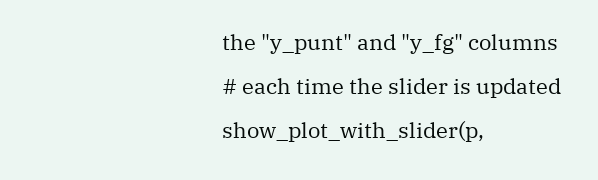the "y_punt" and "y_fg" columns
# each time the slider is updated
show_plot_with_slider(p,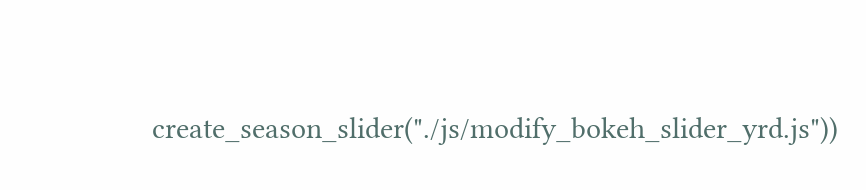create_season_slider("./js/modify_bokeh_slider_yrd.js"))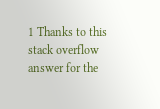1 Thanks to this stack overflow answer for the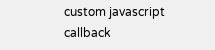custom javascript callback